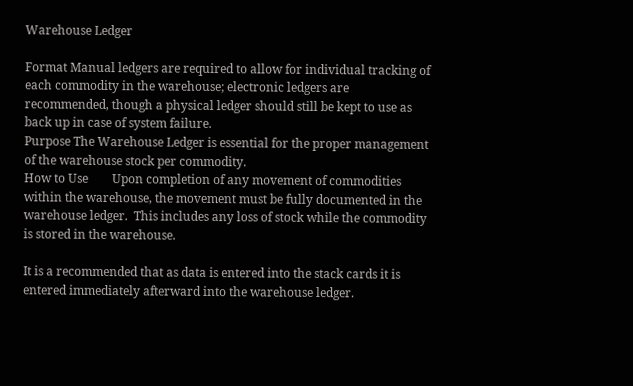Warehouse Ledger

Format Manual ledgers are required to allow for individual tracking of each commodity in the warehouse; electronic ledgers are recommended, though a physical ledger should still be kept to use as back up in case of system failure.
Purpose The Warehouse Ledger is essential for the proper management of the warehouse stock per commodity.
How to Use        Upon completion of any movement of commodities within the warehouse, the movement must be fully documented in the warehouse ledger.  This includes any loss of stock while the commodity is stored in the warehouse.

It is a recommended that as data is entered into the stack cards it is entered immediately afterward into the warehouse ledger.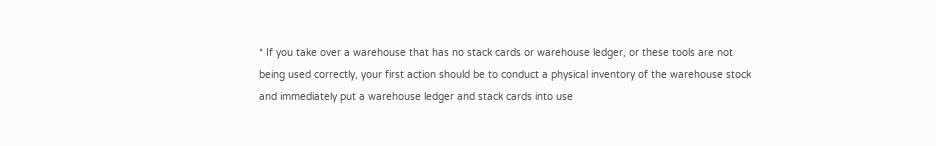* If you take over a warehouse that has no stack cards or warehouse ledger, or these tools are not being used correctly, your first action should be to conduct a physical inventory of the warehouse stock and immediately put a warehouse ledger and stack cards into use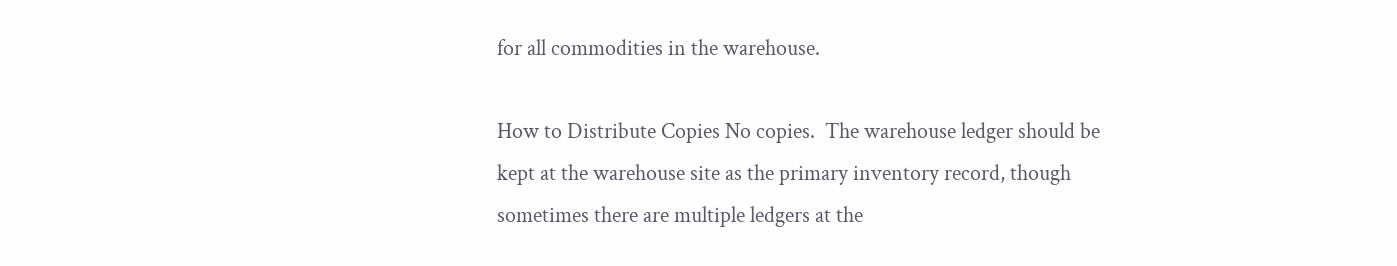for all commodities in the warehouse.

How to Distribute Copies No copies.  The warehouse ledger should be kept at the warehouse site as the primary inventory record, though sometimes there are multiple ledgers at the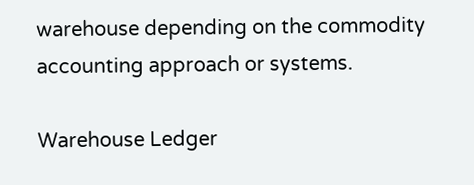warehouse depending on the commodity accounting approach or systems.

Warehouse Ledger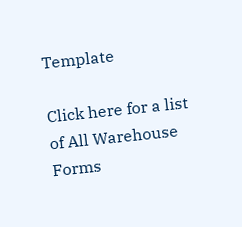Template

Click here for a list of All Warehouse Forms